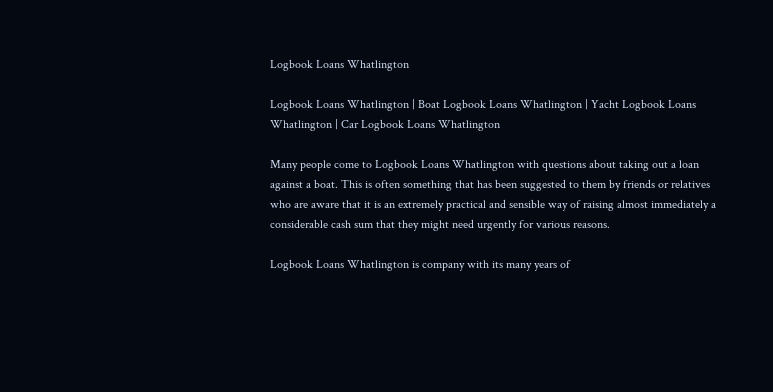Logbook Loans Whatlington

Logbook Loans Whatlington | Boat Logbook Loans Whatlington | Yacht Logbook Loans Whatlington | Car Logbook Loans Whatlington

Many people come to Logbook Loans Whatlington with questions about taking out a loan against a boat. This is often something that has been suggested to them by friends or relatives who are aware that it is an extremely practical and sensible way of raising almost immediately a considerable cash sum that they might need urgently for various reasons.

Logbook Loans Whatlington is company with its many years of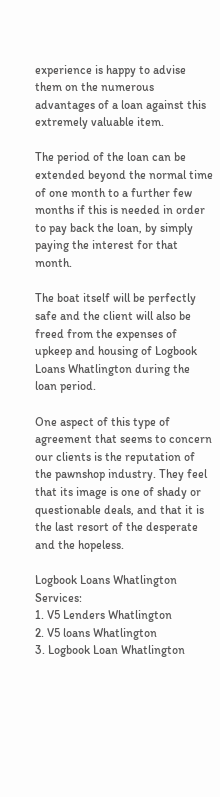experience is happy to advise them on the numerous advantages of a loan against this extremely valuable item.

The period of the loan can be extended beyond the normal time of one month to a further few months if this is needed in order to pay back the loan, by simply paying the interest for that month.

The boat itself will be perfectly safe and the client will also be freed from the expenses of upkeep and housing of Logbook Loans Whatlington during the loan period.

One aspect of this type of agreement that seems to concern our clients is the reputation of the pawnshop industry. They feel that its image is one of shady or questionable deals, and that it is the last resort of the desperate and the hopeless.

Logbook Loans Whatlington Services:
1. V5 Lenders Whatlington
2. V5 loans Whatlington
3. Logbook Loan Whatlington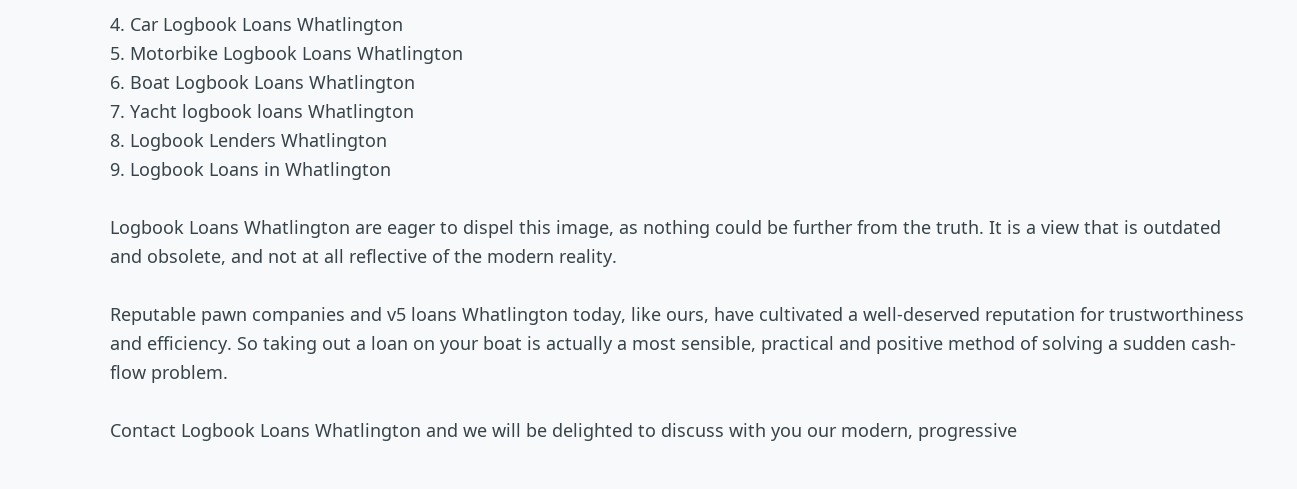4. Car Logbook Loans Whatlington
5. Motorbike Logbook Loans Whatlington
6. Boat Logbook Loans Whatlington
7. Yacht logbook loans Whatlington
8. Logbook Lenders Whatlington
9. Logbook Loans in Whatlington

Logbook Loans Whatlington are eager to dispel this image, as nothing could be further from the truth. It is a view that is outdated and obsolete, and not at all reflective of the modern reality.

Reputable pawn companies and v5 loans Whatlington today, like ours, have cultivated a well-deserved reputation for trustworthiness and efficiency. So taking out a loan on your boat is actually a most sensible, practical and positive method of solving a sudden cash-flow problem.

Contact Logbook Loans Whatlington and we will be delighted to discuss with you our modern, progressive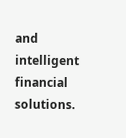and intelligent financial solutions.